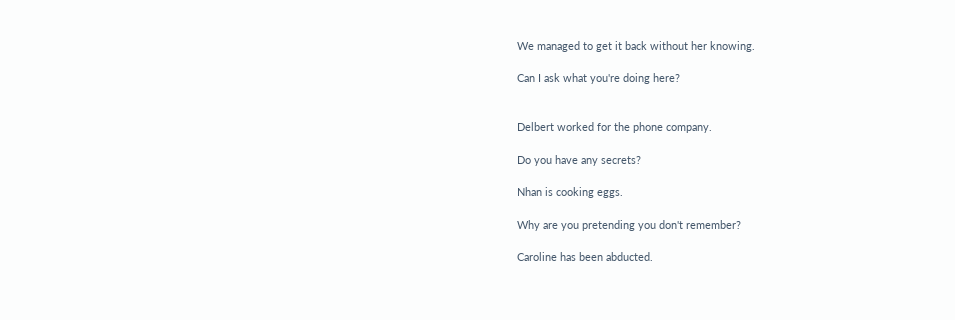We managed to get it back without her knowing.

Can I ask what you're doing here?


Delbert worked for the phone company.

Do you have any secrets?

Nhan is cooking eggs.

Why are you pretending you don't remember?

Caroline has been abducted.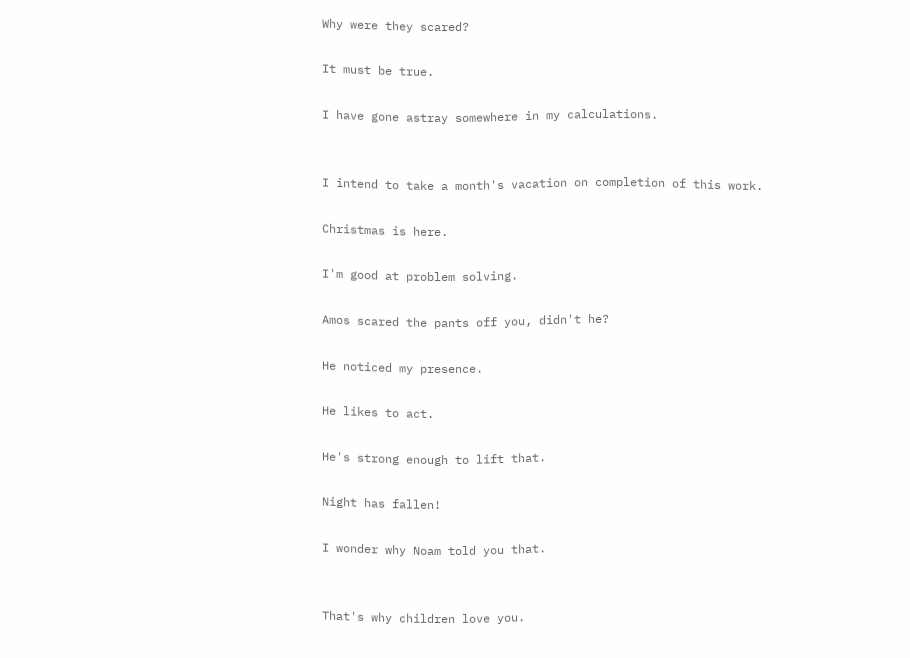Why were they scared?

It must be true.

I have gone astray somewhere in my calculations.


I intend to take a month's vacation on completion of this work.

Christmas is here.

I'm good at problem solving.

Amos scared the pants off you, didn't he?

He noticed my presence.

He likes to act.

He's strong enough to lift that.

Night has fallen!

I wonder why Noam told you that.


That's why children love you.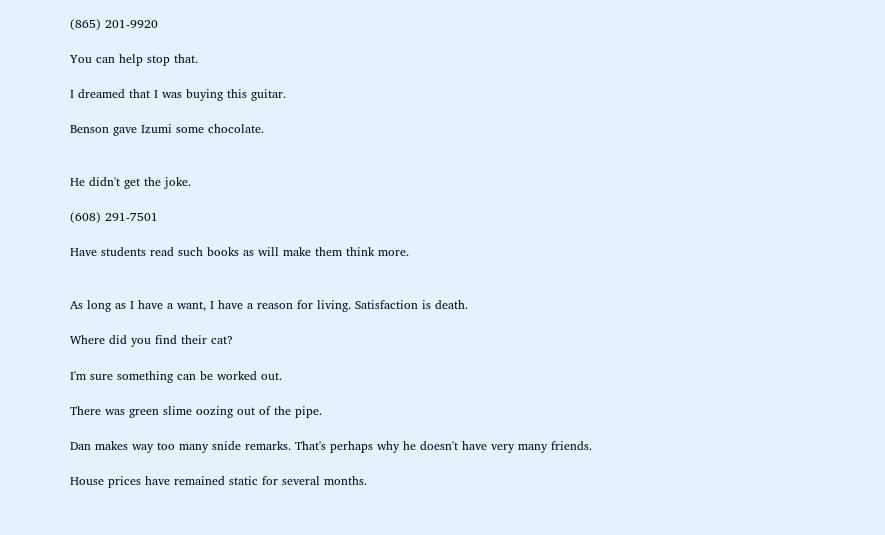(865) 201-9920

You can help stop that.

I dreamed that I was buying this guitar.

Benson gave Izumi some chocolate.


He didn't get the joke.

(608) 291-7501

Have students read such books as will make them think more.


As long as I have a want, I have a reason for living. Satisfaction is death.

Where did you find their cat?

I'm sure something can be worked out.

There was green slime oozing out of the pipe.

Dan makes way too many snide remarks. That's perhaps why he doesn't have very many friends.

House prices have remained static for several months.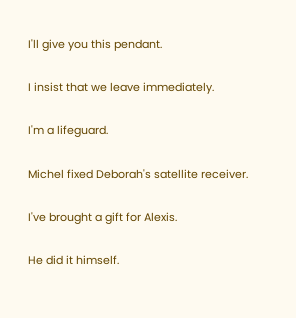I'll give you this pendant.

I insist that we leave immediately.

I'm a lifeguard.

Michel fixed Deborah's satellite receiver.

I've brought a gift for Alexis.

He did it himself.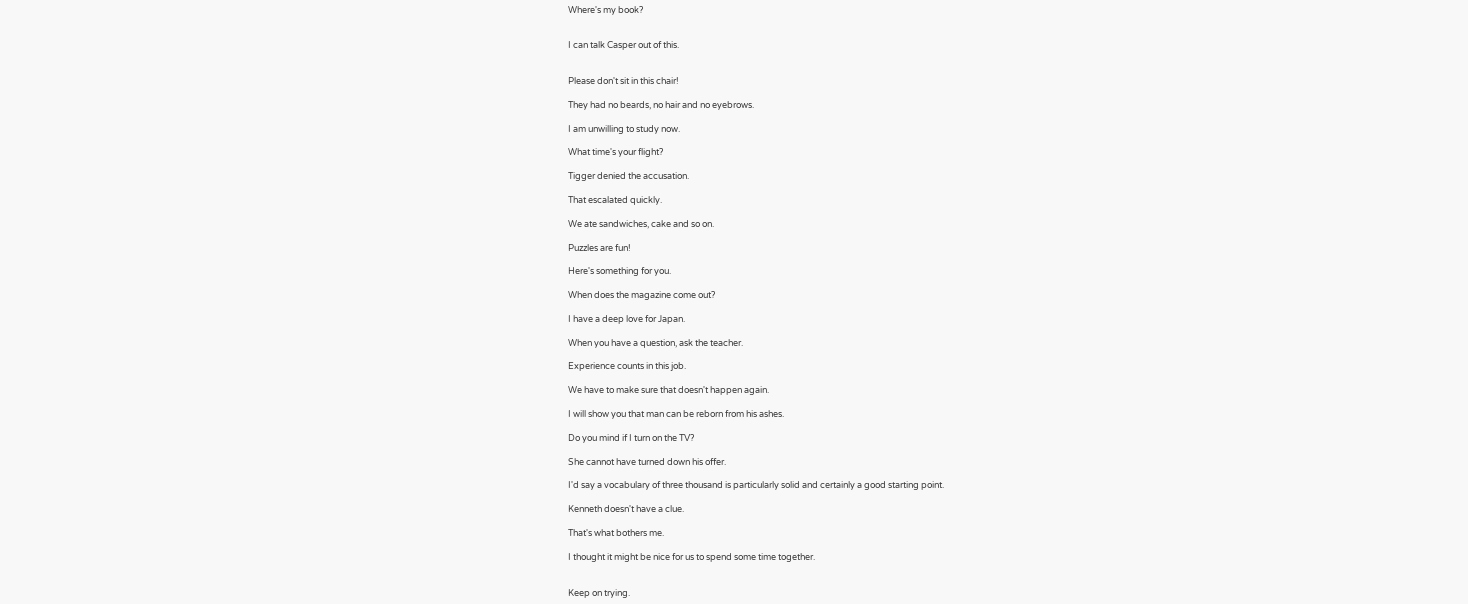Where's my book?


I can talk Casper out of this.


Please don't sit in this chair!

They had no beards, no hair and no eyebrows.

I am unwilling to study now.

What time's your flight?

Tigger denied the accusation.

That escalated quickly.

We ate sandwiches, cake and so on.

Puzzles are fun!

Here's something for you.

When does the magazine come out?

I have a deep love for Japan.

When you have a question, ask the teacher.

Experience counts in this job.

We have to make sure that doesn't happen again.

I will show you that man can be reborn from his ashes.

Do you mind if I turn on the TV?

She cannot have turned down his offer.

I'd say a vocabulary of three thousand is particularly solid and certainly a good starting point.

Kenneth doesn't have a clue.

That's what bothers me.

I thought it might be nice for us to spend some time together.


Keep on trying.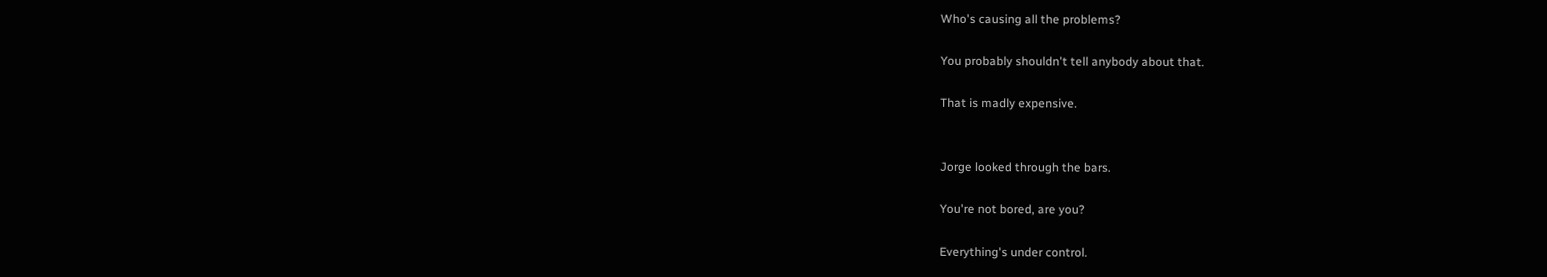Who's causing all the problems?

You probably shouldn't tell anybody about that.

That is madly expensive.


Jorge looked through the bars.

You're not bored, are you?

Everything's under control.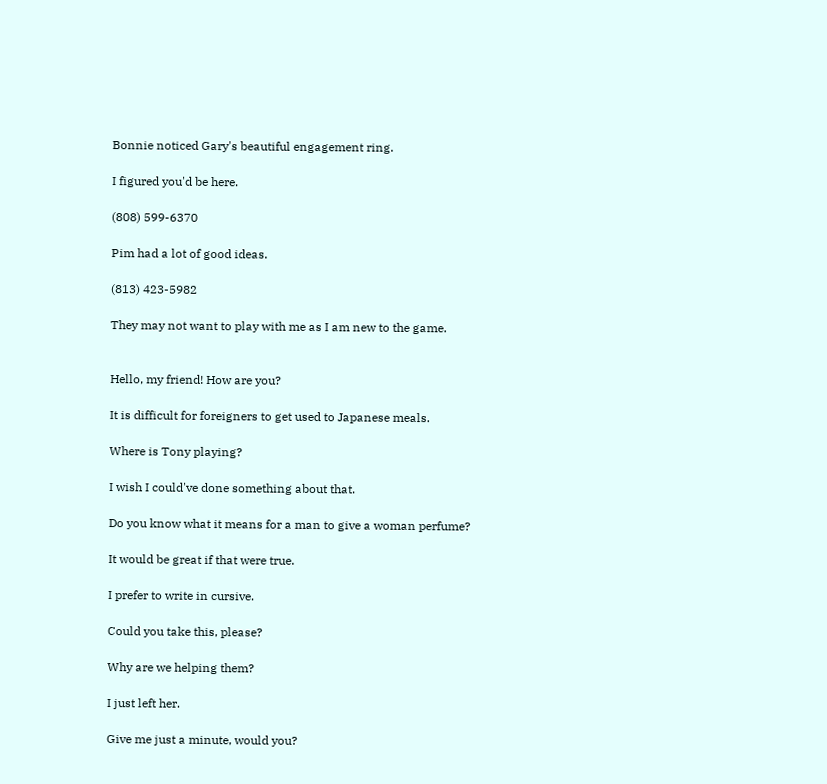Bonnie noticed Gary's beautiful engagement ring.

I figured you'd be here.

(808) 599-6370

Pim had a lot of good ideas.

(813) 423-5982

They may not want to play with me as I am new to the game.


Hello, my friend! How are you?

It is difficult for foreigners to get used to Japanese meals.

Where is Tony playing?

I wish I could've done something about that.

Do you know what it means for a man to give a woman perfume?

It would be great if that were true.

I prefer to write in cursive.

Could you take this, please?

Why are we helping them?

I just left her.

Give me just a minute, would you?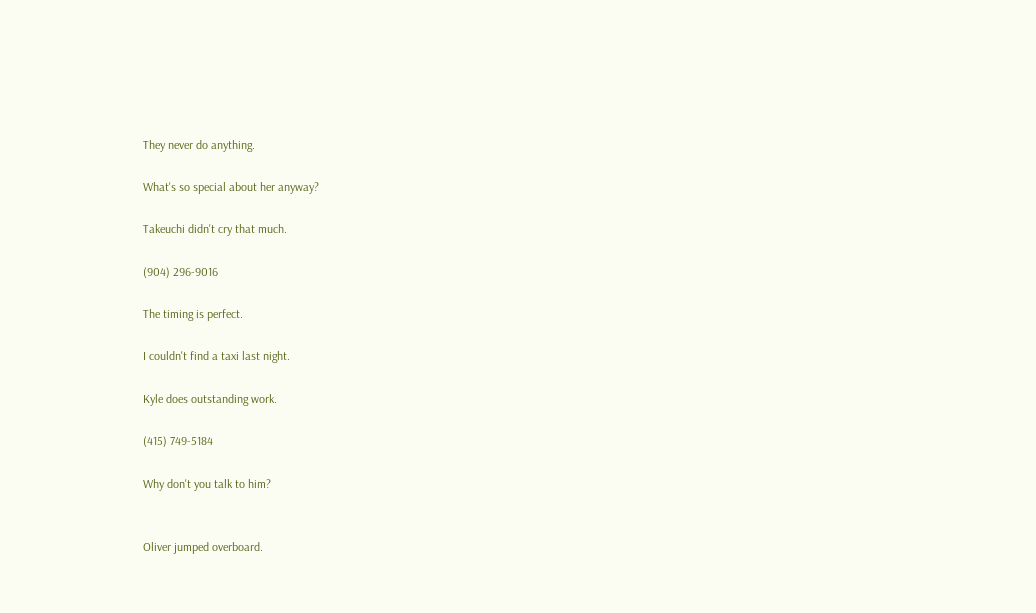They never do anything.

What's so special about her anyway?

Takeuchi didn't cry that much.

(904) 296-9016

The timing is perfect.

I couldn't find a taxi last night.

Kyle does outstanding work.

(415) 749-5184

Why don't you talk to him?


Oliver jumped overboard.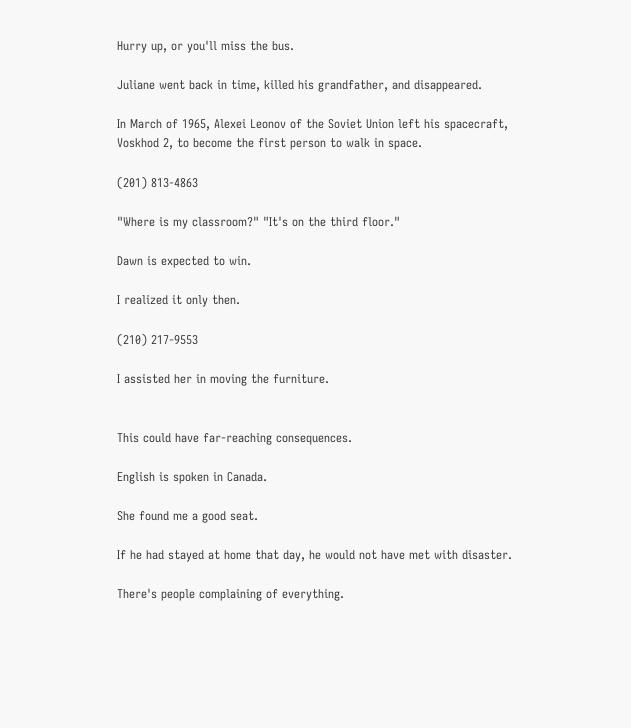Hurry up, or you'll miss the bus.

Juliane went back in time, killed his grandfather, and disappeared.

In March of 1965, Alexei Leonov of the Soviet Union left his spacecraft, Voskhod 2, to become the first person to walk in space.

(201) 813-4863

"Where is my classroom?" "It's on the third floor."

Dawn is expected to win.

I realized it only then.

(210) 217-9553

I assisted her in moving the furniture.


This could have far-reaching consequences.

English is spoken in Canada.

She found me a good seat.

If he had stayed at home that day, he would not have met with disaster.

There's people complaining of everything.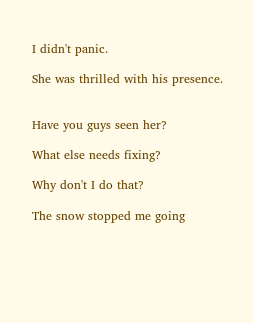I didn't panic.

She was thrilled with his presence.


Have you guys seen her?

What else needs fixing?

Why don't I do that?

The snow stopped me going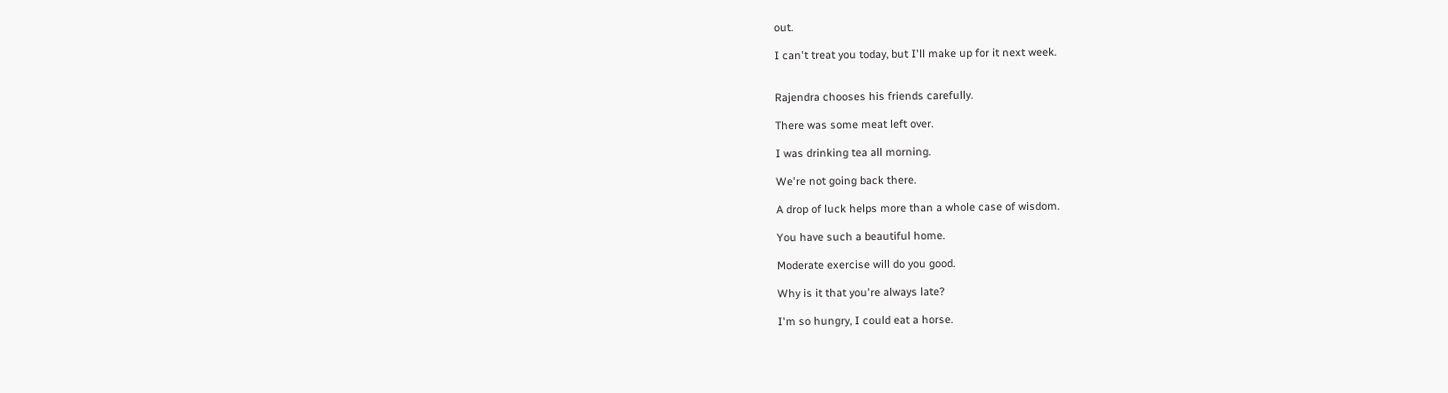out.

I can't treat you today, but I'll make up for it next week.


Rajendra chooses his friends carefully.

There was some meat left over.

I was drinking tea all morning.

We're not going back there.

A drop of luck helps more than a whole case of wisdom.

You have such a beautiful home.

Moderate exercise will do you good.

Why is it that you're always late?

I'm so hungry, I could eat a horse.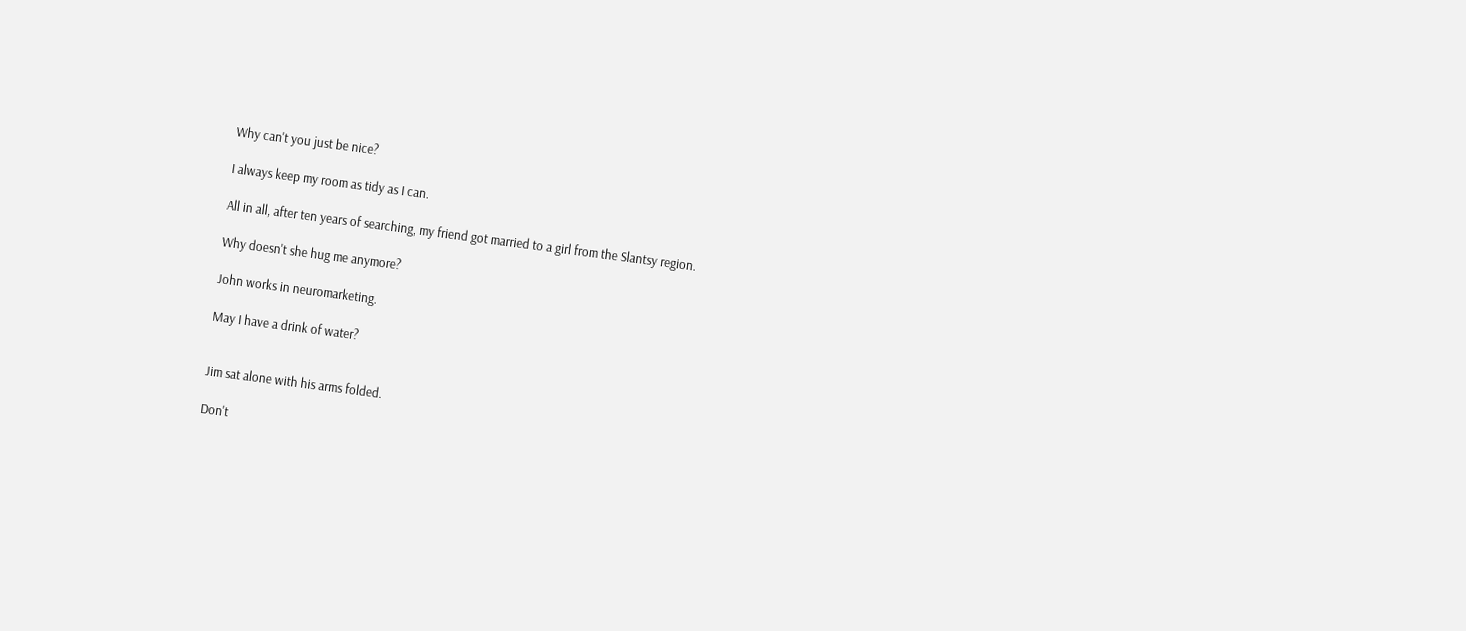Why can't you just be nice?

I always keep my room as tidy as I can.

All in all, after ten years of searching, my friend got married to a girl from the Slantsy region.

Why doesn't she hug me anymore?

John works in neuromarketing.

May I have a drink of water?


Jim sat alone with his arms folded.

Don't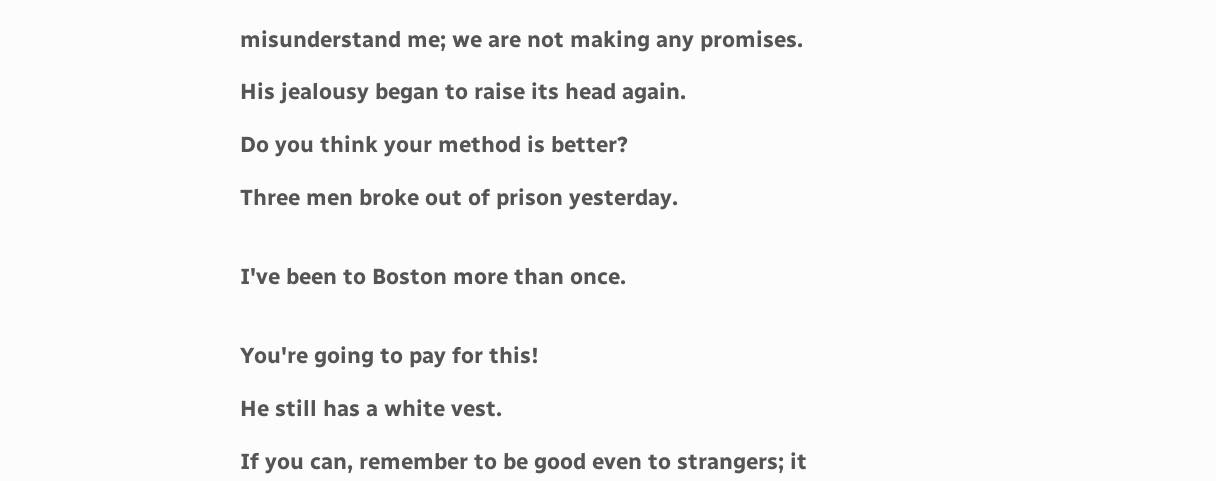misunderstand me; we are not making any promises.

His jealousy began to raise its head again.

Do you think your method is better?

Three men broke out of prison yesterday.


I've been to Boston more than once.


You're going to pay for this!

He still has a white vest.

If you can, remember to be good even to strangers; it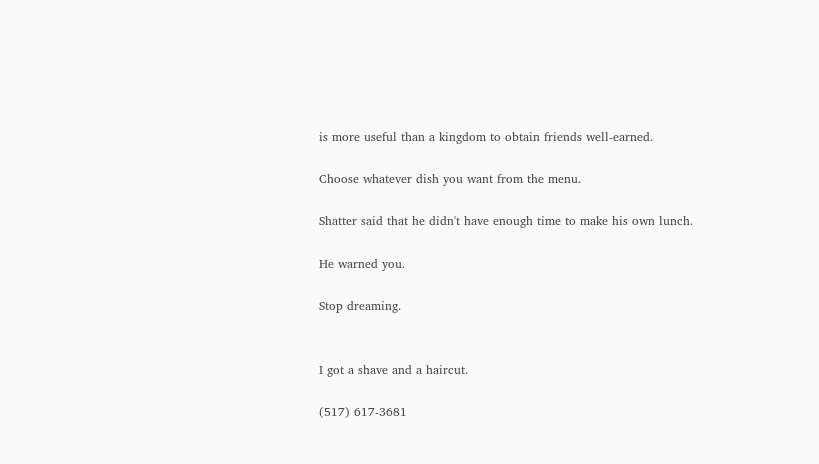is more useful than a kingdom to obtain friends well-earned.

Choose whatever dish you want from the menu.

Shatter said that he didn't have enough time to make his own lunch.

He warned you.

Stop dreaming.


I got a shave and a haircut.

(517) 617-3681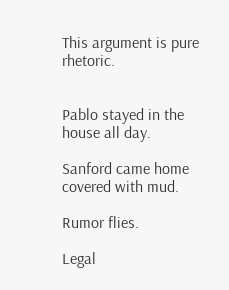This argument is pure rhetoric.


Pablo stayed in the house all day.

Sanford came home covered with mud.

Rumor flies.

Legal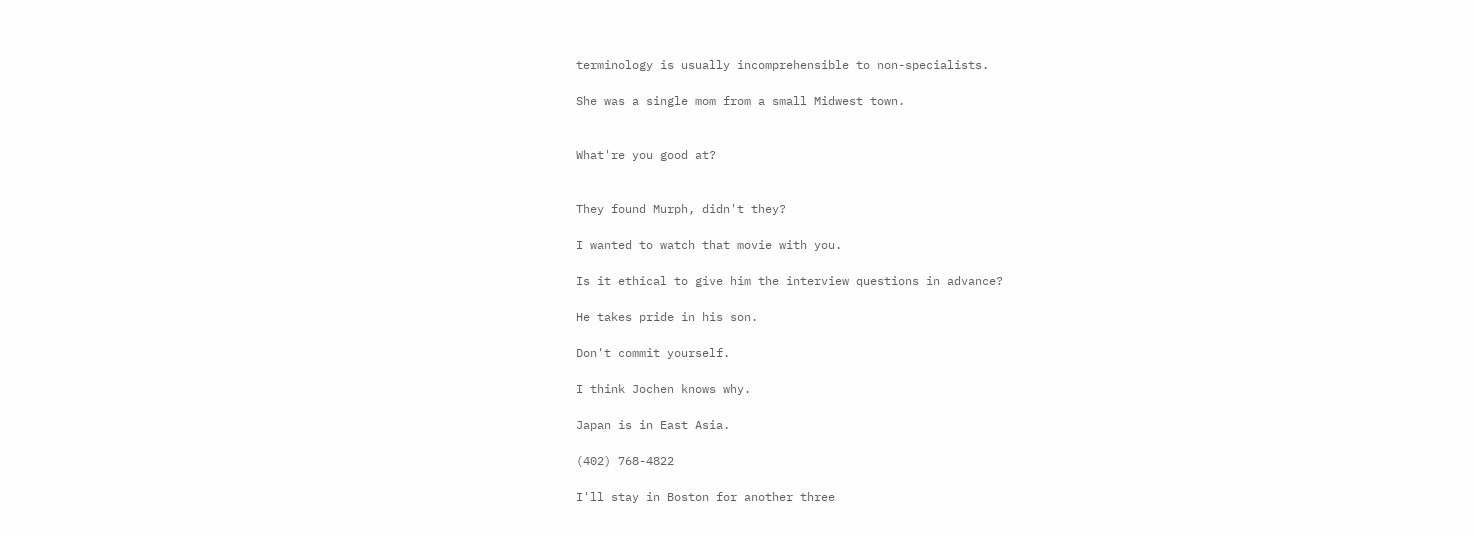terminology is usually incomprehensible to non-specialists.

She was a single mom from a small Midwest town.


What're you good at?


They found Murph, didn't they?

I wanted to watch that movie with you.

Is it ethical to give him the interview questions in advance?

He takes pride in his son.

Don't commit yourself.

I think Jochen knows why.

Japan is in East Asia.

(402) 768-4822

I'll stay in Boston for another three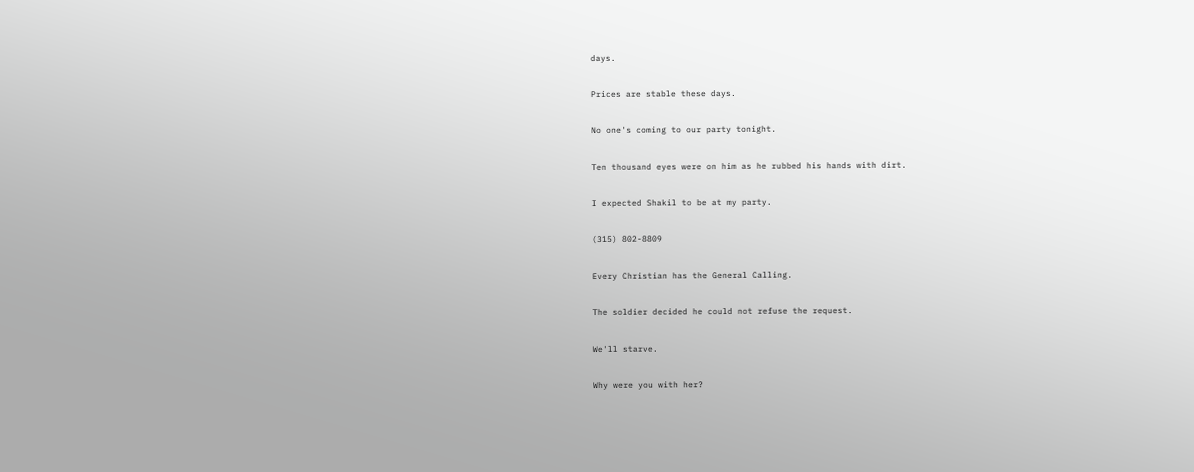days.

Prices are stable these days.

No one's coming to our party tonight.

Ten thousand eyes were on him as he rubbed his hands with dirt.

I expected Shakil to be at my party.

(315) 802-8809

Every Christian has the General Calling.

The soldier decided he could not refuse the request.

We'll starve.

Why were you with her?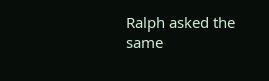Ralph asked the same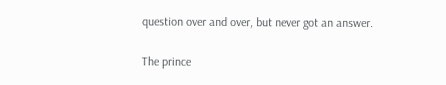question over and over, but never got an answer.

The prince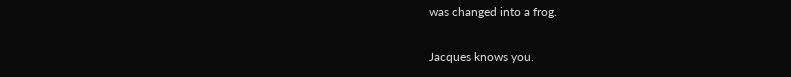was changed into a frog.

Jacques knows you.